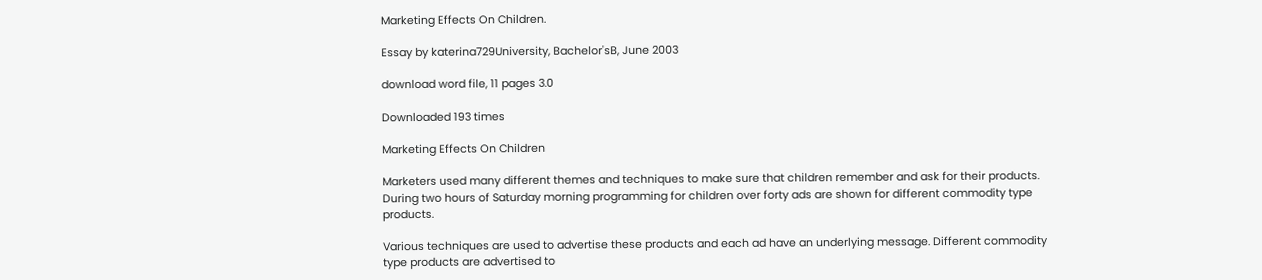Marketing Effects On Children.

Essay by katerina729University, Bachelor'sB, June 2003

download word file, 11 pages 3.0

Downloaded 193 times

Marketing Effects On Children

Marketers used many different themes and techniques to make sure that children remember and ask for their products. During two hours of Saturday morning programming for children over forty ads are shown for different commodity type products.

Various techniques are used to advertise these products and each ad have an underlying message. Different commodity type products are advertised to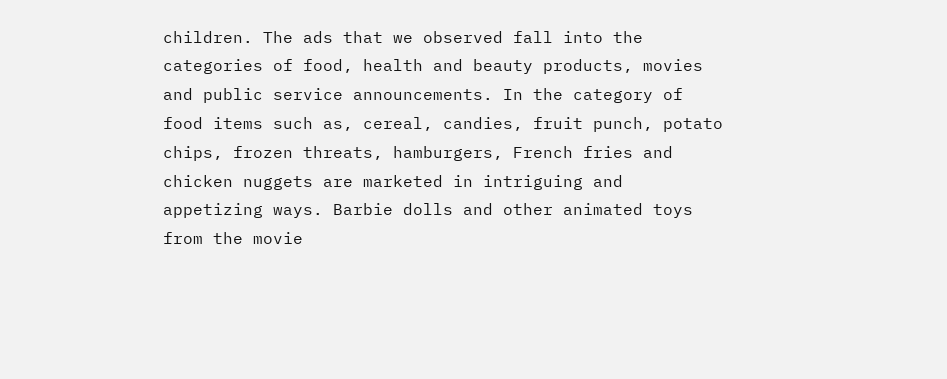children. The ads that we observed fall into the categories of food, health and beauty products, movies and public service announcements. In the category of food items such as, cereal, candies, fruit punch, potato chips, frozen threats, hamburgers, French fries and chicken nuggets are marketed in intriguing and appetizing ways. Barbie dolls and other animated toys from the movie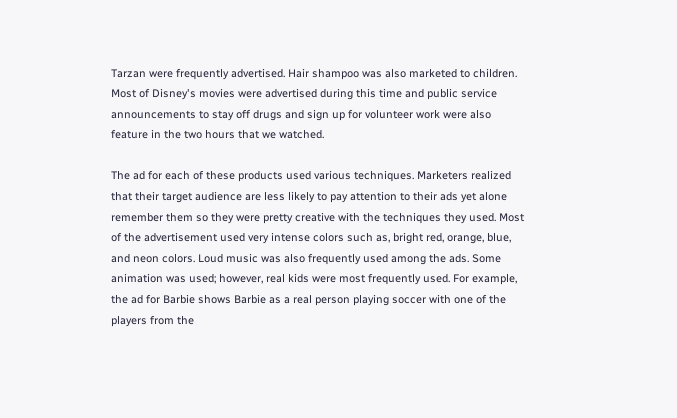Tarzan were frequently advertised. Hair shampoo was also marketed to children. Most of Disney's movies were advertised during this time and public service announcements to stay off drugs and sign up for volunteer work were also feature in the two hours that we watched.

The ad for each of these products used various techniques. Marketers realized that their target audience are less likely to pay attention to their ads yet alone remember them so they were pretty creative with the techniques they used. Most of the advertisement used very intense colors such as, bright red, orange, blue, and neon colors. Loud music was also frequently used among the ads. Some animation was used; however, real kids were most frequently used. For example, the ad for Barbie shows Barbie as a real person playing soccer with one of the players from the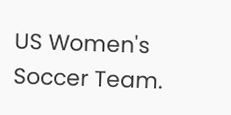US Women's Soccer Team.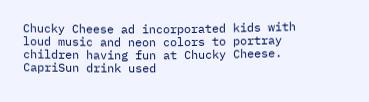Chucky Cheese ad incorporated kids with loud music and neon colors to portray children having fun at Chucky Cheese. CapriSun drink used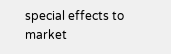special effects to market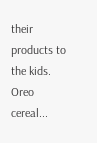their products to the kids. Oreo cereal...